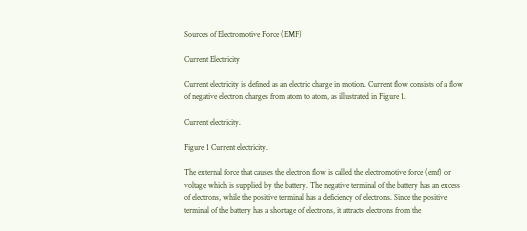Sources of Electromotive Force (EMF)

Current Electricity

Current electricity is defined as an electric charge in motion. Current flow consists of a flow of negative electron charges from atom to atom, as illustrated in Figure 1.

Current electricity.

Figure 1 Current electricity.

The external force that causes the electron flow is called the electromotive force (emf) or voltage which is supplied by the battery. The negative terminal of the battery has an excess of electrons, while the positive terminal has a deficiency of electrons. Since the positive terminal of the battery has a shortage of electrons, it attracts electrons from the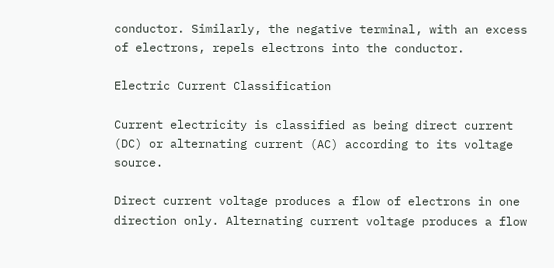conductor. Similarly, the negative terminal, with an excess of electrons, repels electrons into the conductor.

Electric Current Classification

Current electricity is classified as being direct current (DC) or alternating current (AC) according to its voltage source.

Direct current voltage produces a flow of electrons in one direction only. Alternating current voltage produces a flow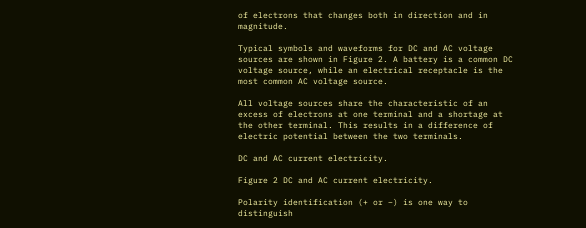of electrons that changes both in direction and in magnitude.

Typical symbols and waveforms for DC and AC voltage sources are shown in Figure 2. A battery is a common DC voltage source, while an electrical receptacle is the most common AC voltage source.

All voltage sources share the characteristic of an excess of electrons at one terminal and a shortage at the other terminal. This results in a difference of electric potential between the two terminals.

DC and AC current electricity.

Figure 2 DC and AC current electricity.

Polarity identification (+ or −) is one way to distinguish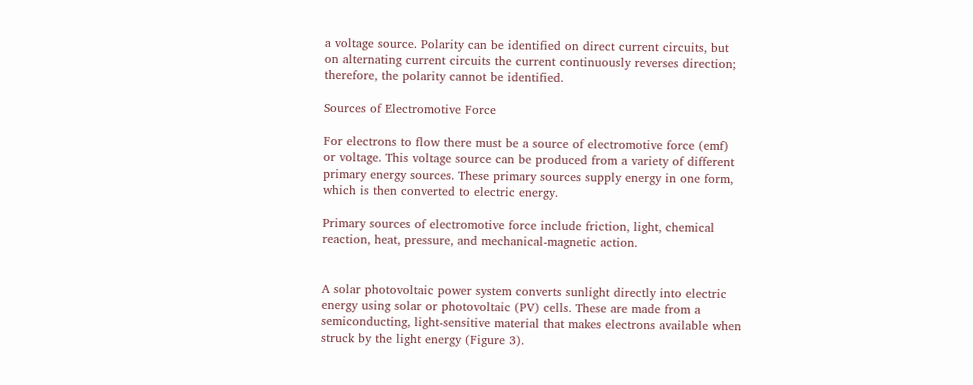a voltage source. Polarity can be identified on direct current circuits, but on alternating current circuits the current continuously reverses direction; therefore, the polarity cannot be identified.

Sources of Electromotive Force

For electrons to flow there must be a source of electromotive force (emf) or voltage. This voltage source can be produced from a variety of different primary energy sources. These primary sources supply energy in one form, which is then converted to electric energy.

Primary sources of electromotive force include friction, light, chemical reaction, heat, pressure, and mechanical-magnetic action.


A solar photovoltaic power system converts sunlight directly into electric energy using solar or photovoltaic (PV) cells. These are made from a semiconducting, light-sensitive material that makes electrons available when struck by the light energy (Figure 3).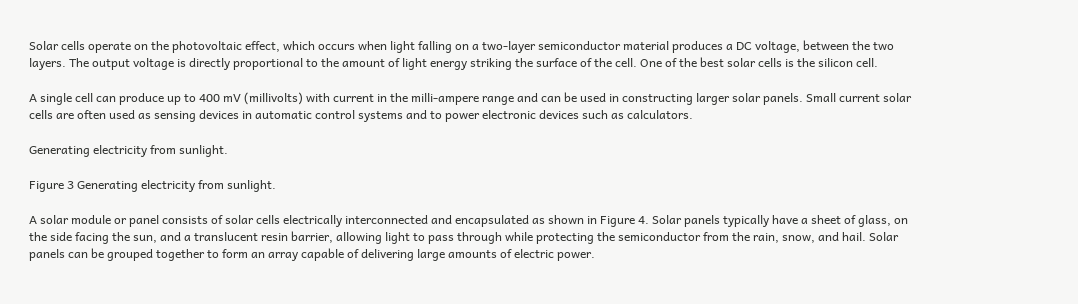Solar cells operate on the photovoltaic effect, which occurs when light falling on a two-layer semiconductor material produces a DC voltage, between the two layers. The output voltage is directly proportional to the amount of light energy striking the surface of the cell. One of the best solar cells is the silicon cell.

A single cell can produce up to 400 mV (millivolts) with current in the milli-ampere range and can be used in constructing larger solar panels. Small current solar cells are often used as sensing devices in automatic control systems and to power electronic devices such as calculators.

Generating electricity from sunlight.

Figure 3 Generating electricity from sunlight.

A solar module or panel consists of solar cells electrically interconnected and encapsulated as shown in Figure 4. Solar panels typically have a sheet of glass, on the side facing the sun, and a translucent resin barrier, allowing light to pass through while protecting the semiconductor from the rain, snow, and hail. Solar panels can be grouped together to form an array capable of delivering large amounts of electric power.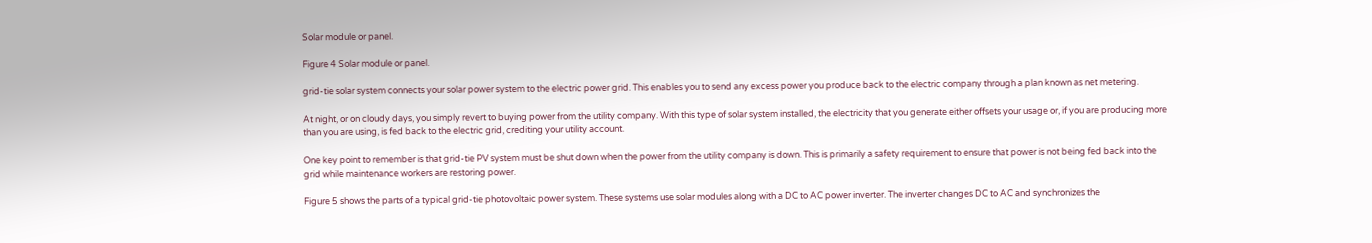Solar module or panel.

Figure 4 Solar module or panel.

grid-tie solar system connects your solar power system to the electric power grid. This enables you to send any excess power you produce back to the electric company through a plan known as net metering.

At night, or on cloudy days, you simply revert to buying power from the utility company. With this type of solar system installed, the electricity that you generate either offsets your usage or, if you are producing more than you are using, is fed back to the electric grid, crediting your utility account.

One key point to remember is that grid-tie PV system must be shut down when the power from the utility company is down. This is primarily a safety requirement to ensure that power is not being fed back into the grid while maintenance workers are restoring power.

Figure 5 shows the parts of a typical grid-tie photovoltaic power system. These systems use solar modules along with a DC to AC power inverter. The inverter changes DC to AC and synchronizes the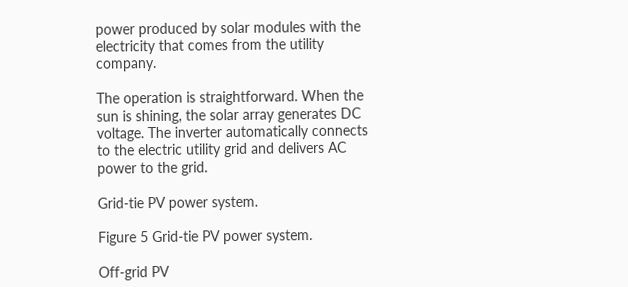power produced by solar modules with the electricity that comes from the utility company.

The operation is straightforward. When the sun is shining, the solar array generates DC voltage. The inverter automatically connects to the electric utility grid and delivers AC power to the grid.

Grid-tie PV power system.

Figure 5 Grid-tie PV power system.

Off-grid PV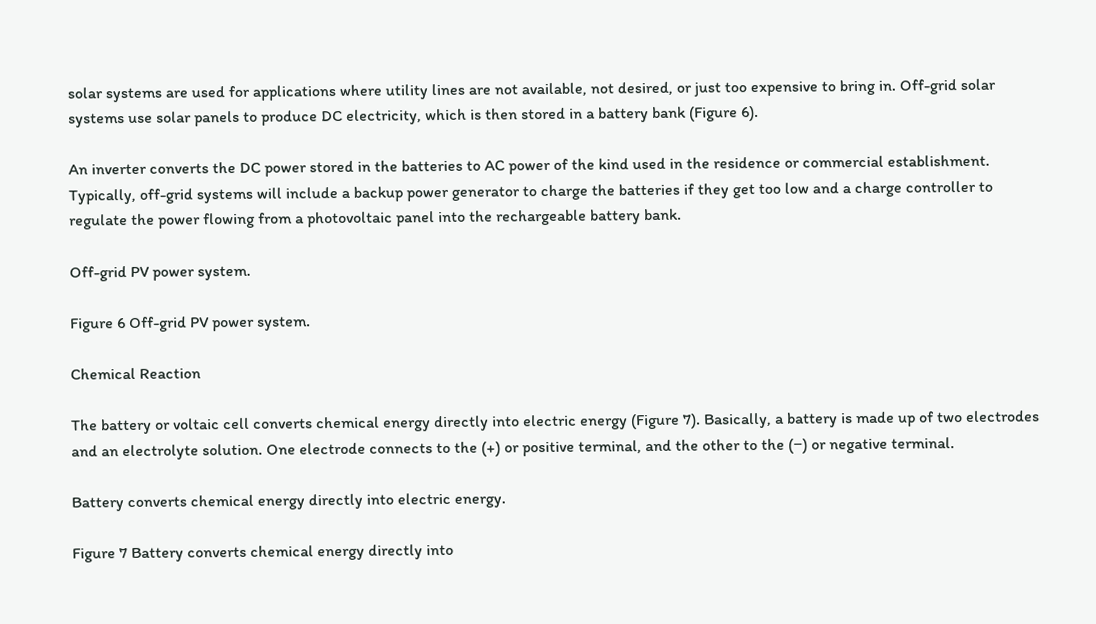solar systems are used for applications where utility lines are not available, not desired, or just too expensive to bring in. Off-grid solar systems use solar panels to produce DC electricity, which is then stored in a battery bank (Figure 6).

An inverter converts the DC power stored in the batteries to AC power of the kind used in the residence or commercial establishment. Typically, off-grid systems will include a backup power generator to charge the batteries if they get too low and a charge controller to regulate the power flowing from a photovoltaic panel into the rechargeable battery bank.

Off-grid PV power system.

Figure 6 Off-grid PV power system.

Chemical Reaction

The battery or voltaic cell converts chemical energy directly into electric energy (Figure 7). Basically, a battery is made up of two electrodes and an electrolyte solution. One electrode connects to the (+) or positive terminal, and the other to the (−) or negative terminal.

Battery converts chemical energy directly into electric energy.

Figure 7 Battery converts chemical energy directly into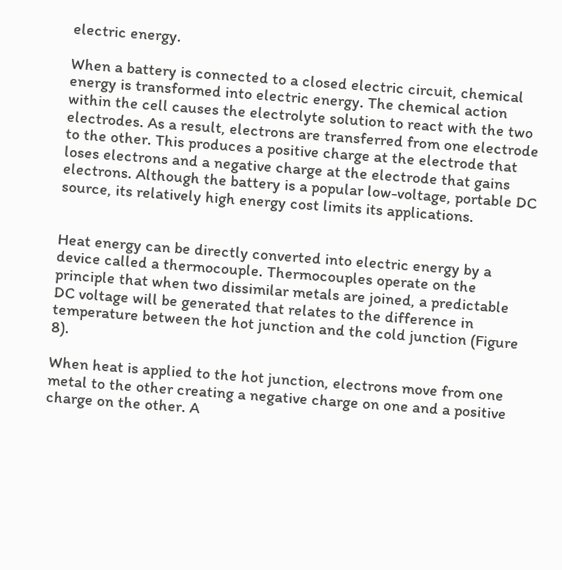electric energy.

When a battery is connected to a closed electric circuit, chemical energy is transformed into electric energy. The chemical action within the cell causes the electrolyte solution to react with the two electrodes. As a result, electrons are transferred from one electrode to the other. This produces a positive charge at the electrode that loses electrons and a negative charge at the electrode that gains electrons. Although the battery is a popular low-voltage, portable DC source, its relatively high energy cost limits its applications.


Heat energy can be directly converted into electric energy by a device called a thermocouple. Thermocouples operate on the principle that when two dissimilar metals are joined, a predictable DC voltage will be generated that relates to the difference in temperature between the hot junction and the cold junction (Figure 8).

When heat is applied to the hot junction, electrons move from one metal to the other creating a negative charge on one and a positive charge on the other. A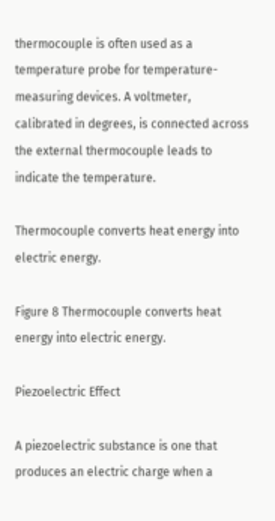thermocouple is often used as a temperature probe for temperature-measuring devices. A voltmeter, calibrated in degrees, is connected across the external thermocouple leads to indicate the temperature.

Thermocouple converts heat energy into electric energy.

Figure 8 Thermocouple converts heat energy into electric energy.

Piezoelectric Effect

A piezoelectric substance is one that produces an electric charge when a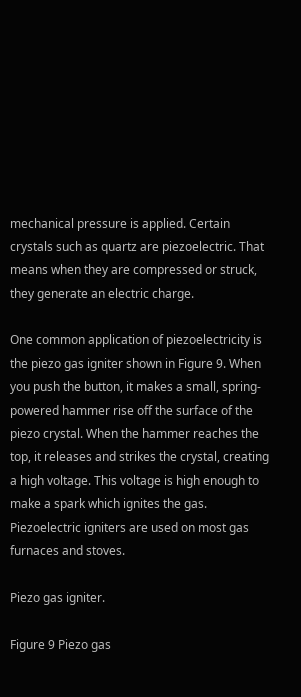mechanical pressure is applied. Certain crystals such as quartz are piezoelectric. That means when they are compressed or struck, they generate an electric charge.

One common application of piezoelectricity is the piezo gas igniter shown in Figure 9. When you push the button, it makes a small, spring-powered hammer rise off the surface of the piezo crystal. When the hammer reaches the top, it releases and strikes the crystal, creating a high voltage. This voltage is high enough to make a spark which ignites the gas. Piezoelectric igniters are used on most gas furnaces and stoves.

Piezo gas igniter.

Figure 9 Piezo gas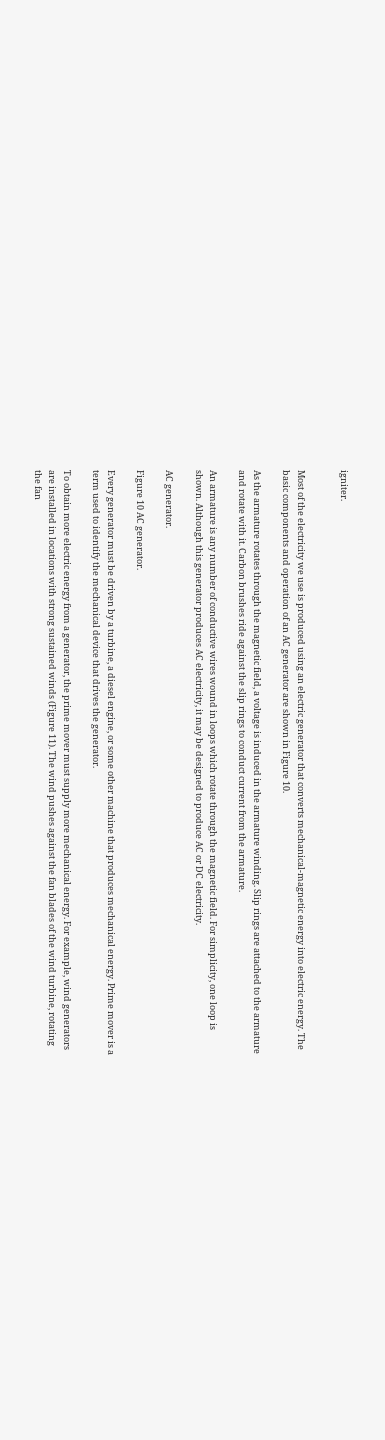igniter.


Most of the electricity we use is produced using an electric generator that converts mechanical-magnetic energy into electric energy. The basic components and operation of an AC generator are shown in Figure 10.

As the armature rotates through the magnetic field, a voltage is induced in the armature winding. Slip rings are attached to the armature and rotate with it. Carbon brushes ride against the slip rings to conduct current from the armature.

An armature is any number of conductive wires wound in loops which rotate through the magnetic field. For simplicity, one loop is shown. Although this generator produces AC electricity, it may be designed to produce AC or DC electricity.

AC generator.

Figure 10 AC generator.

Every generator must be driven by a turbine, a diesel engine, or some other machine that produces mechanical energy. Prime mover is a term used to identify the mechanical device that drives the generator.

To obtain more electric energy from a generator, the prime mover must supply more mechanical energy. For example, wind generators are installed in locations with strong sustained winds (Figure 11). The wind pushes against the fan blades of the wind turbine, rotating the fan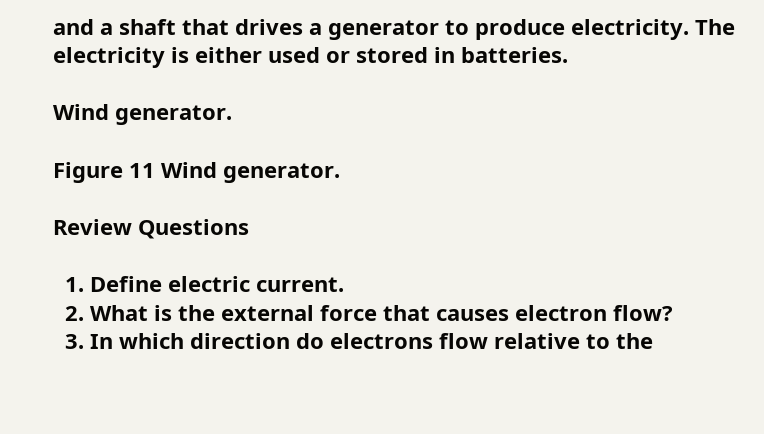and a shaft that drives a generator to produce electricity. The electricity is either used or stored in batteries.

Wind generator.

Figure 11 Wind generator.

Review Questions

  1. Define electric current.
  2. What is the external force that causes electron flow?
  3. In which direction do electrons flow relative to the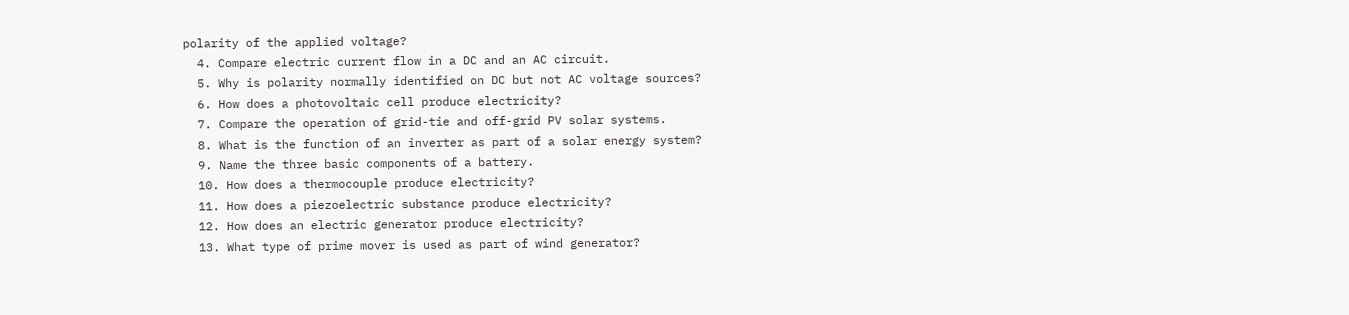polarity of the applied voltage?
  4. Compare electric current flow in a DC and an AC circuit.
  5. Why is polarity normally identified on DC but not AC voltage sources?
  6. How does a photovoltaic cell produce electricity?
  7. Compare the operation of grid-tie and off-grid PV solar systems.
  8. What is the function of an inverter as part of a solar energy system?
  9. Name the three basic components of a battery.
  10. How does a thermocouple produce electricity?
  11. How does a piezoelectric substance produce electricity?
  12. How does an electric generator produce electricity?
  13. What type of prime mover is used as part of wind generator?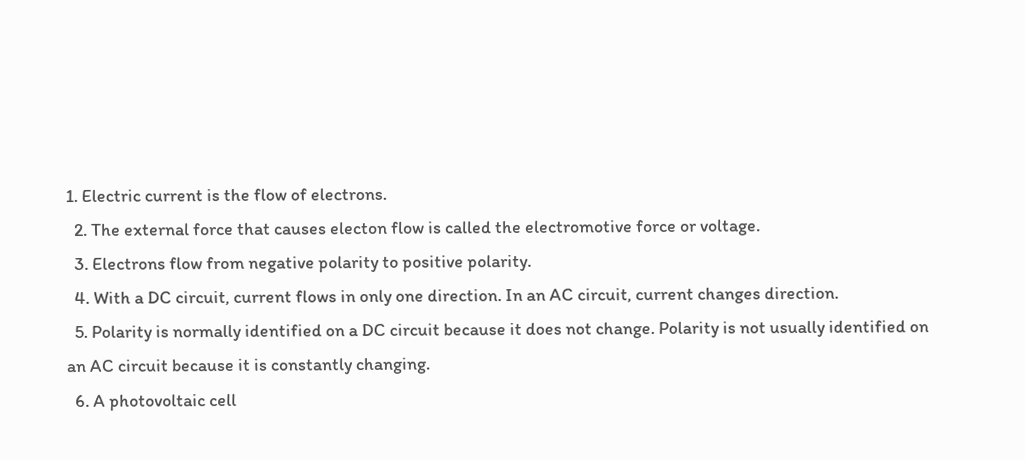1. Electric current is the flow of electrons.
  2. The external force that causes electon flow is called the electromotive force or voltage.
  3. Electrons flow from negative polarity to positive polarity.
  4. With a DC circuit, current flows in only one direction. In an AC circuit, current changes direction.
  5. Polarity is normally identified on a DC circuit because it does not change. Polarity is not usually identified on an AC circuit because it is constantly changing.
  6. A photovoltaic cell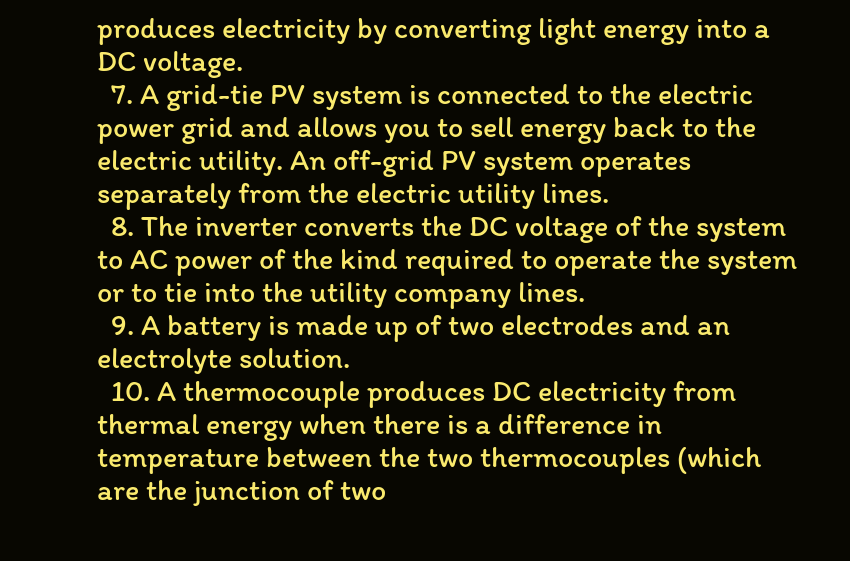produces electricity by converting light energy into a DC voltage.
  7. A grid-tie PV system is connected to the electric power grid and allows you to sell energy back to the electric utility. An off-grid PV system operates separately from the electric utility lines.
  8. The inverter converts the DC voltage of the system to AC power of the kind required to operate the system or to tie into the utility company lines.
  9. A battery is made up of two electrodes and an electrolyte solution.
  10. A thermocouple produces DC electricity from thermal energy when there is a difference in temperature between the two thermocouples (which are the junction of two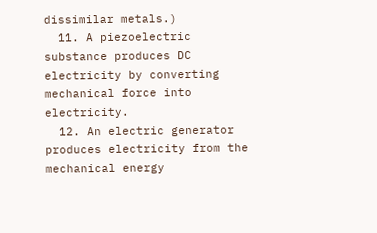dissimilar metals.)
  11. A piezoelectric substance produces DC electricity by converting mechanical force into electricity.
  12. An electric generator produces electricity from the mechanical energy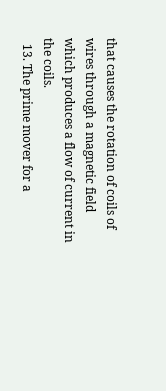that causes the rotation of coils of wires through a magnetic field which produces a flow of current in the coils.
  13. The prime mover for a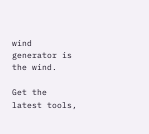wind generator is the wind.

Get the latest tools,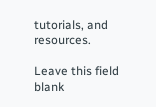tutorials, and resources.

Leave this field blank